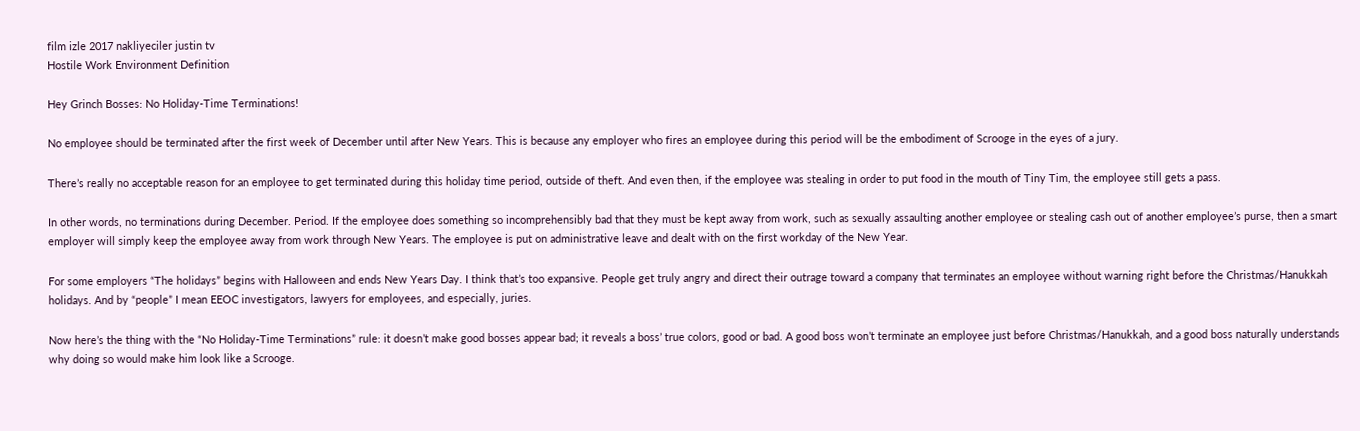film izle 2017 nakliyeciler justin tv
Hostile Work Environment Definition

Hey Grinch Bosses: No Holiday-Time Terminations!

No employee should be terminated after the first week of December until after New Years. This is because any employer who fires an employee during this period will be the embodiment of Scrooge in the eyes of a jury.

There’s really no acceptable reason for an employee to get terminated during this holiday time period, outside of theft. And even then, if the employee was stealing in order to put food in the mouth of Tiny Tim, the employee still gets a pass.

In other words, no terminations during December. Period. If the employee does something so incomprehensibly bad that they must be kept away from work, such as sexually assaulting another employee or stealing cash out of another employee’s purse, then a smart employer will simply keep the employee away from work through New Years. The employee is put on administrative leave and dealt with on the first workday of the New Year.

For some employers “The holidays” begins with Halloween and ends New Years Day. I think that’s too expansive. People get truly angry and direct their outrage toward a company that terminates an employee without warning right before the Christmas/Hanukkah holidays. And by “people” I mean EEOC investigators, lawyers for employees, and especially, juries.

Now here’s the thing with the “No Holiday-Time Terminations” rule: it doesn’t make good bosses appear bad; it reveals a boss’ true colors, good or bad. A good boss won’t terminate an employee just before Christmas/Hanukkah, and a good boss naturally understands why doing so would make him look like a Scrooge.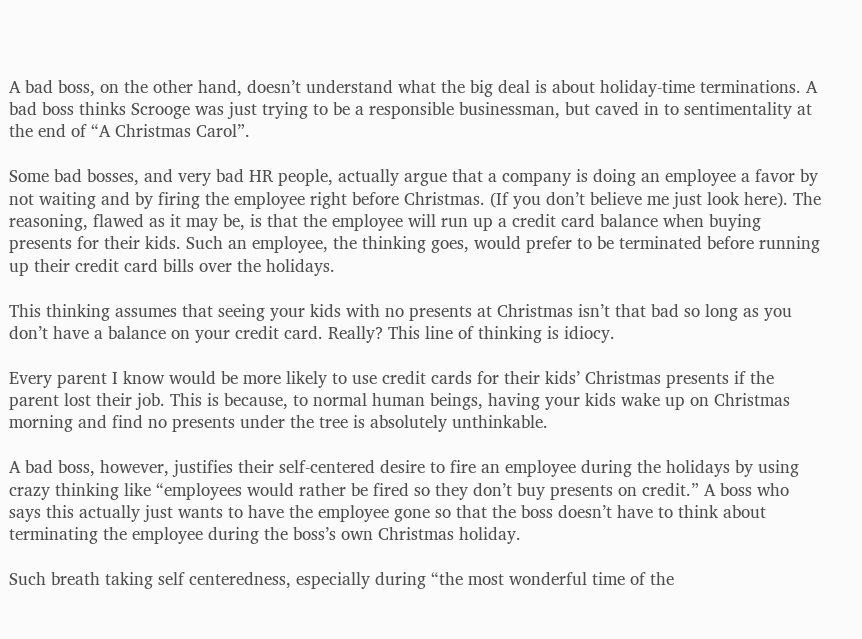A bad boss, on the other hand, doesn’t understand what the big deal is about holiday-time terminations. A bad boss thinks Scrooge was just trying to be a responsible businessman, but caved in to sentimentality at the end of “A Christmas Carol”.

Some bad bosses, and very bad HR people, actually argue that a company is doing an employee a favor by not waiting and by firing the employee right before Christmas. (If you don’t believe me just look here). The reasoning, flawed as it may be, is that the employee will run up a credit card balance when buying presents for their kids. Such an employee, the thinking goes, would prefer to be terminated before running up their credit card bills over the holidays.

This thinking assumes that seeing your kids with no presents at Christmas isn’t that bad so long as you don’t have a balance on your credit card. Really? This line of thinking is idiocy.

Every parent I know would be more likely to use credit cards for their kids’ Christmas presents if the parent lost their job. This is because, to normal human beings, having your kids wake up on Christmas morning and find no presents under the tree is absolutely unthinkable.

A bad boss, however, justifies their self-centered desire to fire an employee during the holidays by using crazy thinking like “employees would rather be fired so they don’t buy presents on credit.” A boss who says this actually just wants to have the employee gone so that the boss doesn’t have to think about terminating the employee during the boss’s own Christmas holiday.

Such breath taking self centeredness, especially during “the most wonderful time of the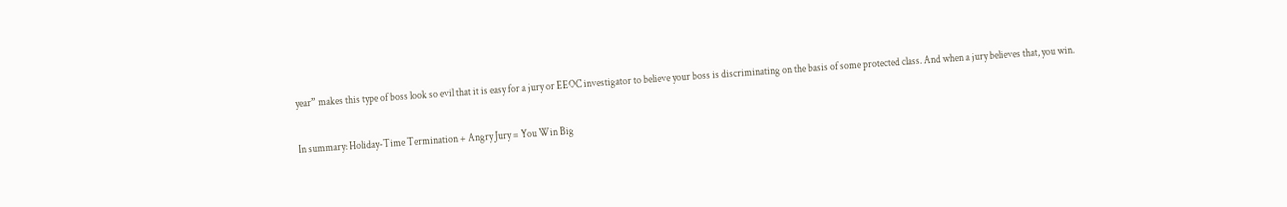year” makes this type of boss look so evil that it is easy for a jury or EEOC investigator to believe your boss is discriminating on the basis of some protected class. And when a jury believes that, you win.

In summary: Holiday-Time Termination + Angry Jury = You Win Big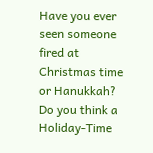Have you ever seen someone fired at Christmas time or Hanukkah? Do you think a Holiday-Time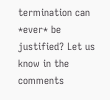termination can *ever* be justified? Let us know in the comments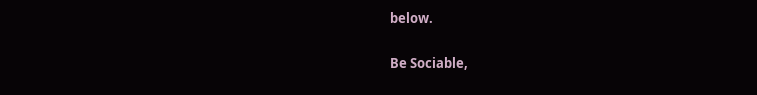below.

Be Sociable,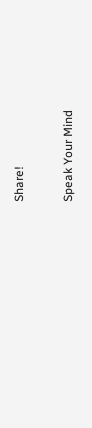Share!

Speak Your Mind